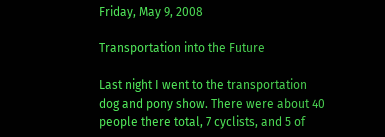Friday, May 9, 2008

Transportation into the Future

Last night I went to the transportation dog and pony show. There were about 40 people there total, 7 cyclists, and 5 of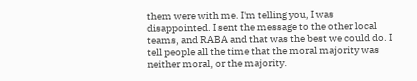them were with me. I'm telling you, I was disappointed. I sent the message to the other local teams, and RABA and that was the best we could do. I tell people all the time that the moral majority was neither moral, or the majority.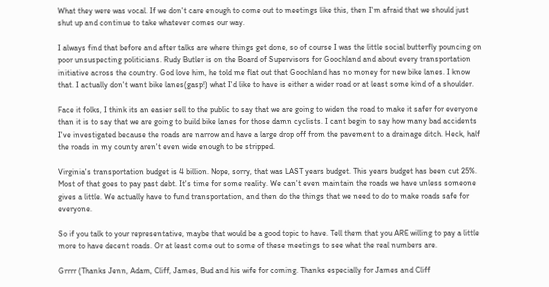What they were was vocal. If we don't care enough to come out to meetings like this, then I'm afraid that we should just shut up and continue to take whatever comes our way.

I always find that before and after talks are where things get done, so of course I was the little social butterfly pouncing on poor unsuspecting politicians. Rudy Butler is on the Board of Supervisors for Goochland and about every transportation initiative across the country. God love him, he told me flat out that Goochland has no money for new bike lanes. I know that. I actually don't want bike lanes(gasp!) what I'd like to have is either a wider road or at least some kind of a shoulder.

Face it folks, I think its an easier sell to the public to say that we are going to widen the road to make it safer for everyone than it is to say that we are going to build bike lanes for those damn cyclists. I cant begin to say how many bad accidents I've investigated because the roads are narrow and have a large drop off from the pavement to a drainage ditch. Heck, half the roads in my county aren't even wide enough to be stripped.

Virginia's transportation budget is 4 billion. Nope, sorry, that was LAST years budget. This years budget has been cut 25%. Most of that goes to pay past debt. It's time for some reality. We can't even maintain the roads we have unless someone gives a little. We actually have to fund transportation, and then do the things that we need to do to make roads safe for everyone.

So if you talk to your representative, maybe that would be a good topic to have. Tell them that you ARE willing to pay a little more to have decent roads. Or at least come out to some of these meetings to see what the real numbers are.

Grrrr (Thanks Jenn, Adam, Cliff, James, Bud and his wife for coming. Thanks especially for James and Cliff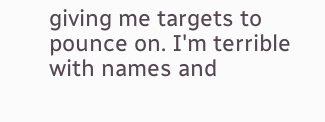giving me targets to pounce on. I'm terrible with names and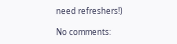need refreshers!)

No comments: